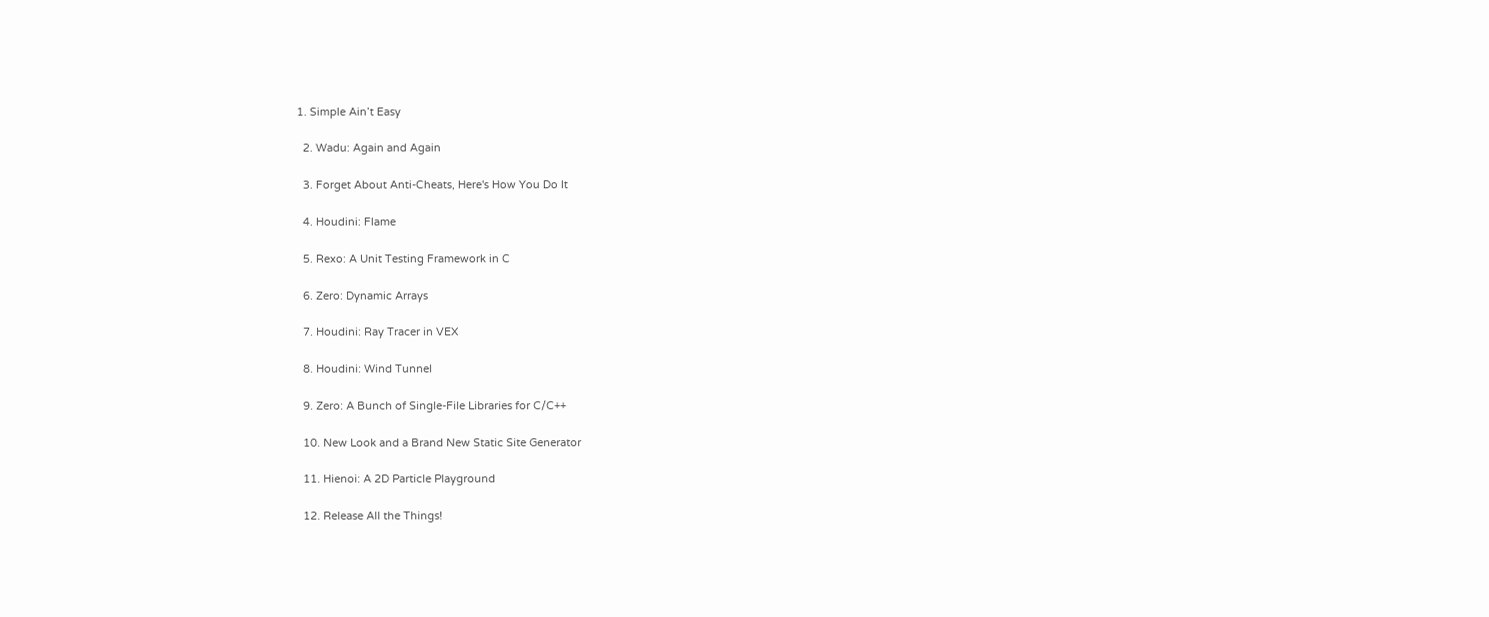1. Simple Ain’t Easy

  2. Wadu: Again and Again

  3. Forget About Anti-Cheats, Here's How You Do It

  4. Houdini: Flame

  5. Rexo: A Unit Testing Framework in C

  6. Zero: Dynamic Arrays

  7. Houdini: Ray Tracer in VEX

  8. Houdini: Wind Tunnel

  9. Zero: A Bunch of Single-File Libraries for C/C++

  10. New Look and a Brand New Static Site Generator

  11. Hienoi: A 2D Particle Playground

  12. Release All the Things!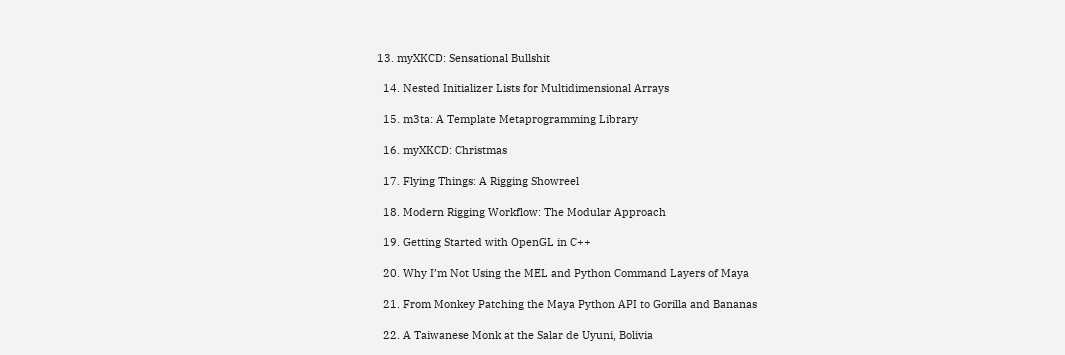13. myXKCD: Sensational Bullshit

  14. Nested Initializer Lists for Multidimensional Arrays

  15. m3ta: A Template Metaprogramming Library

  16. myXKCD: Christmas

  17. Flying Things: A Rigging Showreel

  18. Modern Rigging Workflow: The Modular Approach

  19. Getting Started with OpenGL in C++

  20. Why I’m Not Using the MEL and Python Command Layers of Maya

  21. From Monkey Patching the Maya Python API to Gorilla and Bananas

  22. A Taiwanese Monk at the Salar de Uyuni, Bolivia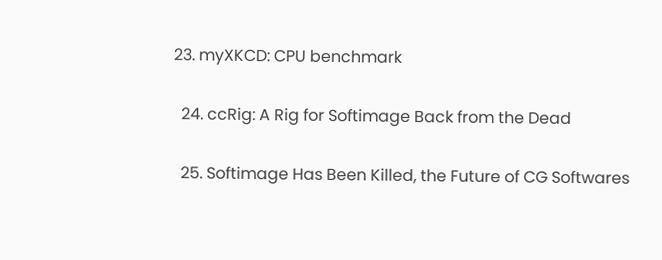23. myXKCD: CPU benchmark

  24. ccRig: A Rig for Softimage Back from the Dead

  25. Softimage Has Been Killed, the Future of CG Softwares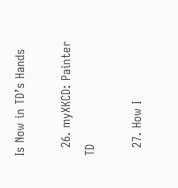Is Now in TD’s Hands

  26. myXKCD: Painter TD

  27. How I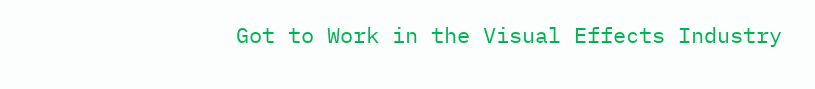Got to Work in the Visual Effects Industry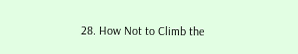28. How Not to Climb the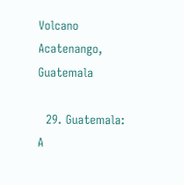Volcano Acatenango, Guatemala

  29. Guatemala: A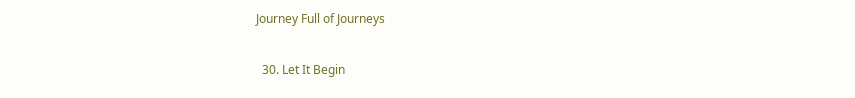Journey Full of Journeys

  30. Let It Begin